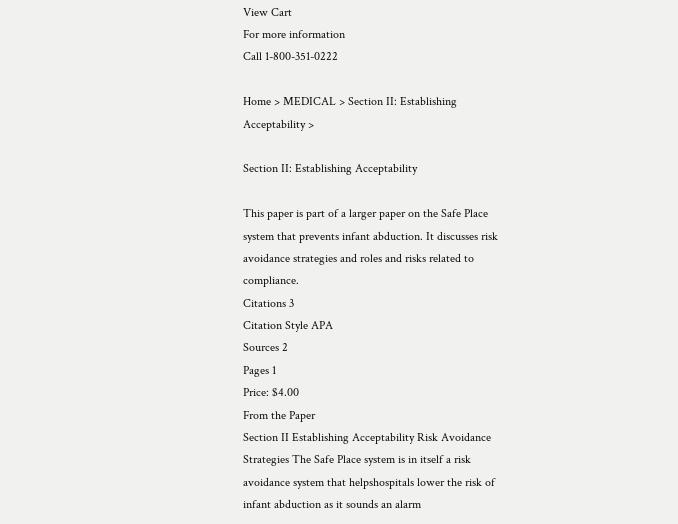View Cart
For more information
Call 1-800-351-0222

Home > MEDICAL > Section II: Establishing Acceptability >

Section II: Establishing Acceptability

This paper is part of a larger paper on the Safe Place system that prevents infant abduction. It discusses risk avoidance strategies and roles and risks related to compliance.
Citations 3
Citation Style APA
Sources 2
Pages 1
Price: $4.00
From the Paper
Section II Establishing Acceptability Risk Avoidance Strategies The Safe Place system is in itself a risk avoidance system that helpshospitals lower the risk of infant abduction as it sounds an alarm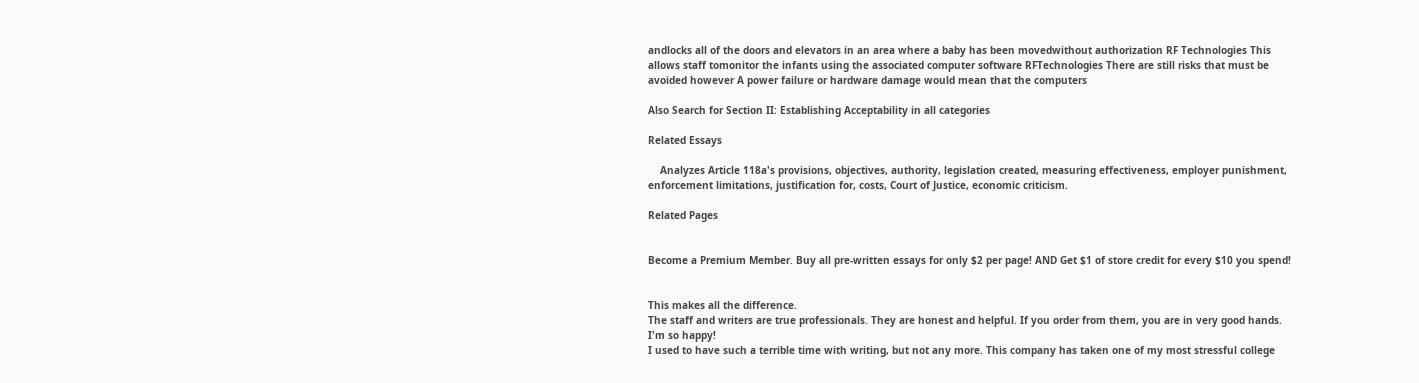andlocks all of the doors and elevators in an area where a baby has been movedwithout authorization RF Technologies This allows staff tomonitor the infants using the associated computer software RFTechnologies There are still risks that must be avoided however A power failure or hardware damage would mean that the computers

Also Search for Section II: Establishing Acceptability in all categories

Related Essays

    Analyzes Article 118a's provisions, objectives, authority, legislation created, measuring effectiveness, employer punishment, enforcement limitations, justification for, costs, Court of Justice, economic criticism.

Related Pages


Become a Premium Member. Buy all pre-written essays for only $2 per page! AND Get $1 of store credit for every $10 you spend!


This makes all the difference.
The staff and writers are true professionals. They are honest and helpful. If you order from them, you are in very good hands.
I'm so happy!
I used to have such a terrible time with writing, but not any more. This company has taken one of my most stressful college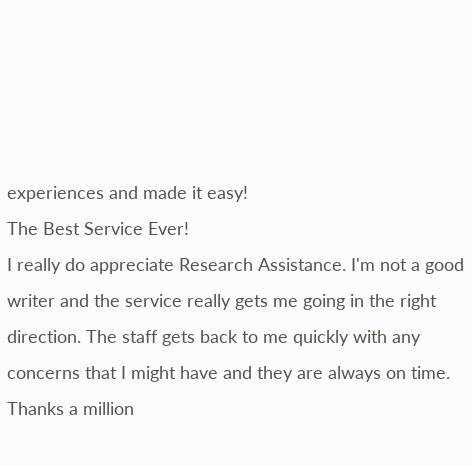experiences and made it easy!
The Best Service Ever!
I really do appreciate Research Assistance. I'm not a good writer and the service really gets me going in the right direction. The staff gets back to me quickly with any concerns that I might have and they are always on time. Thanks a million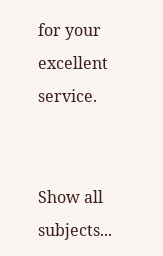for your excellent service.


Show all subjects...